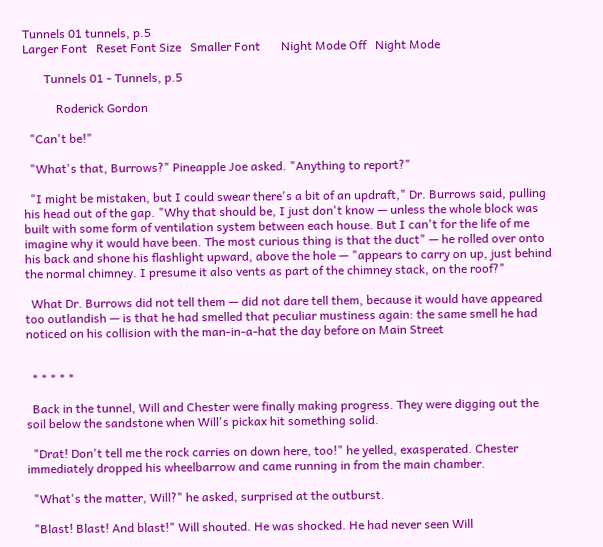Tunnels 01 tunnels, p.5
Larger Font   Reset Font Size   Smaller Font       Night Mode Off   Night Mode

       Tunnels 01 - Tunnels, p.5

           Roderick Gordon

  "Can't be!"

  "What's that, Burrows?" Pineapple Joe asked. "Anything to report?"

  "I might be mistaken, but I could swear there's a bit of an updraft," Dr. Burrows said, pulling his head out of the gap. "Why that should be, I just don't know — unless the whole block was built with some form of ventilation system between each house. But I can't for the life of me imagine why it would have been. The most curious thing is that the duct" — he rolled over onto his back and shone his flashlight upward, above the hole — "appears to carry on up, just behind the normal chimney. I presume it also vents as part of the chimney stack, on the roof?"

  What Dr. Burrows did not tell them — did not dare tell them, because it would have appeared too outlandish — is that he had smelled that peculiar mustiness again: the same smell he had noticed on his collision with the man-in-a-hat the day before on Main Street


  * * * * *

  Back in the tunnel, Will and Chester were finally making progress. They were digging out the soil below the sandstone when Will's pickax hit something solid.

  "Drat! Don't tell me the rock carries on down here, too!" he yelled, exasperated. Chester immediately dropped his wheelbarrow and came running in from the main chamber.

  "What's the matter, Will?" he asked, surprised at the outburst.

  "Blast! Blast! And blast!" Will shouted. He was shocked. He had never seen Will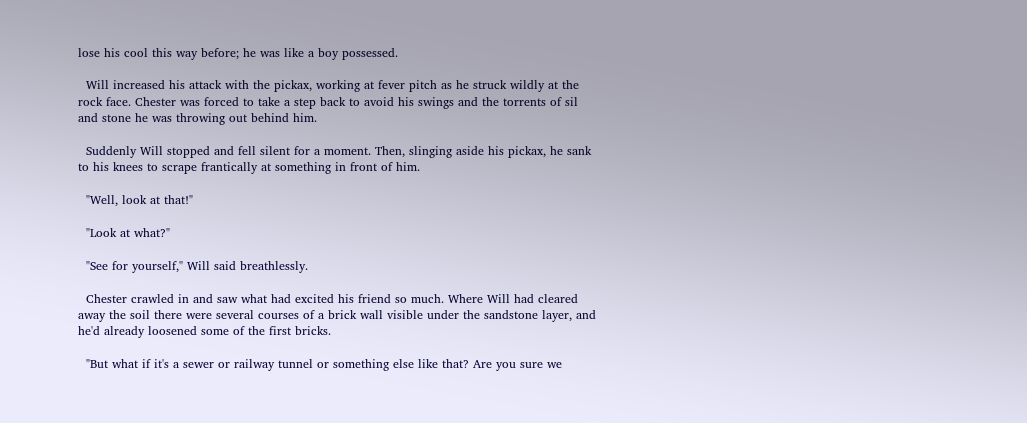lose his cool this way before; he was like a boy possessed.

  Will increased his attack with the pickax, working at fever pitch as he struck wildly at the rock face. Chester was forced to take a step back to avoid his swings and the torrents of sil and stone he was throwing out behind him.

  Suddenly Will stopped and fell silent for a moment. Then, slinging aside his pickax, he sank to his knees to scrape frantically at something in front of him.

  "Well, look at that!"

  "Look at what?"

  "See for yourself," Will said breathlessly.

  Chester crawled in and saw what had excited his friend so much. Where Will had cleared away the soil there were several courses of a brick wall visible under the sandstone layer, and he'd already loosened some of the first bricks.

  "But what if it's a sewer or railway tunnel or something else like that? Are you sure we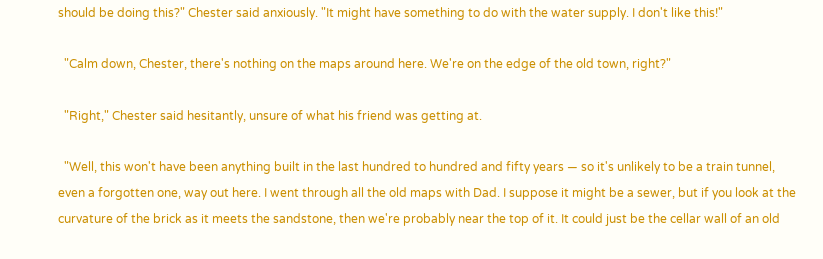should be doing this?" Chester said anxiously. "It might have something to do with the water supply. I don't like this!"

  "Calm down, Chester, there's nothing on the maps around here. We're on the edge of the old town, right?"

  "Right," Chester said hesitantly, unsure of what his friend was getting at.

  "Well, this won't have been anything built in the last hundred to hundred and fifty years — so it's unlikely to be a train tunnel, even a forgotten one, way out here. I went through all the old maps with Dad. I suppose it might be a sewer, but if you look at the curvature of the brick as it meets the sandstone, then we're probably near the top of it. It could just be the cellar wall of an old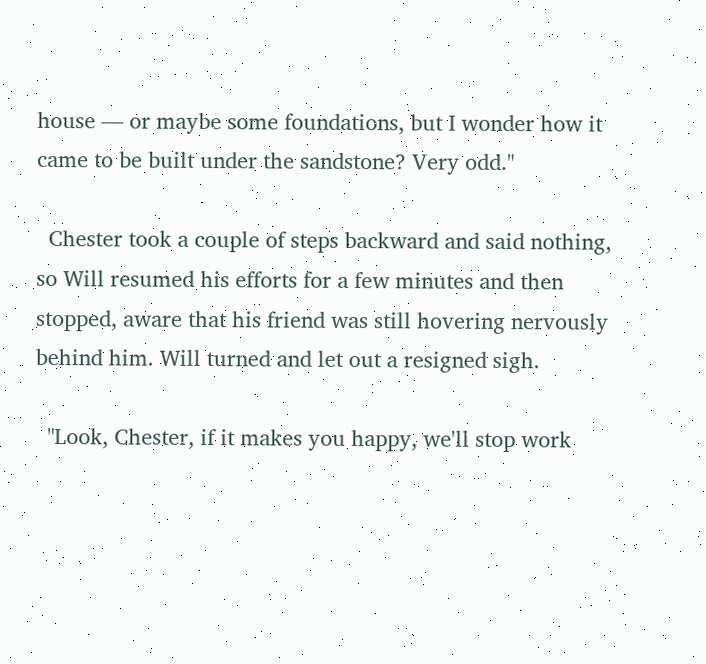house — or maybe some foundations, but I wonder how it came to be built under the sandstone? Very odd."

  Chester took a couple of steps backward and said nothing, so Will resumed his efforts for a few minutes and then stopped, aware that his friend was still hovering nervously behind him. Will turned and let out a resigned sigh.

  "Look, Chester, if it makes you happy, we'll stop work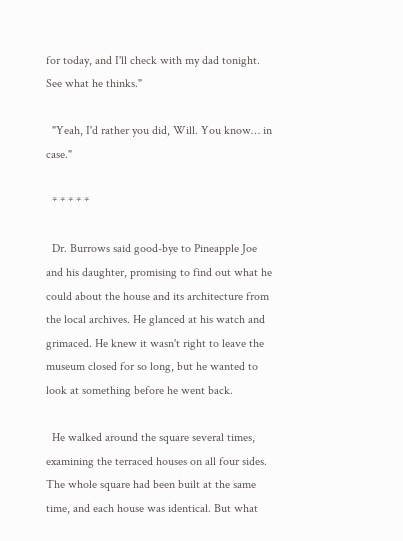for today, and I'll check with my dad tonight. See what he thinks."

  "Yeah, I'd rather you did, Will. You know… in case."

  * * * * *

  Dr. Burrows said good-bye to Pineapple Joe and his daughter, promising to find out what he could about the house and its architecture from the local archives. He glanced at his watch and grimaced. He knew it wasn't right to leave the museum closed for so long, but he wanted to look at something before he went back.

  He walked around the square several times, examining the terraced houses on all four sides. The whole square had been built at the same time, and each house was identical. But what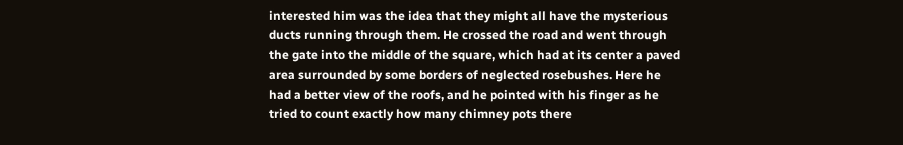interested him was the idea that they might all have the mysterious ducts running through them. He crossed the road and went through the gate into the middle of the square, which had at its center a paved area surrounded by some borders of neglected rosebushes. Here he had a better view of the roofs, and he pointed with his finger as he tried to count exactly how many chimney pots there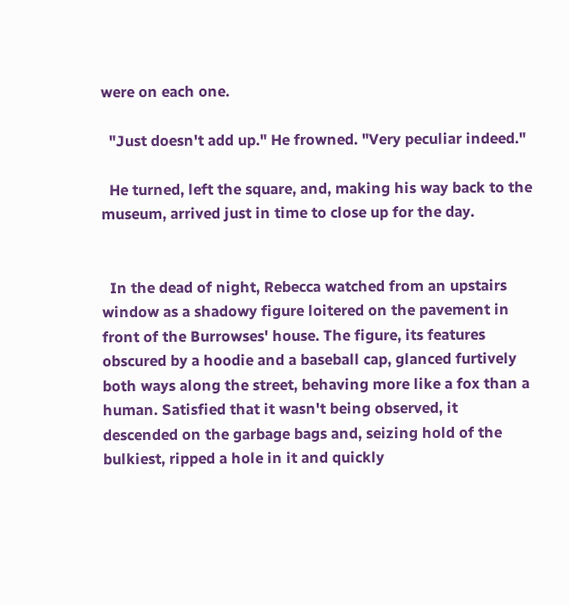were on each one.

  "Just doesn't add up." He frowned. "Very peculiar indeed."

  He turned, left the square, and, making his way back to the museum, arrived just in time to close up for the day.


  In the dead of night, Rebecca watched from an upstairs window as a shadowy figure loitered on the pavement in front of the Burrowses' house. The figure, its features obscured by a hoodie and a baseball cap, glanced furtively both ways along the street, behaving more like a fox than a human. Satisfied that it wasn't being observed, it descended on the garbage bags and, seizing hold of the bulkiest, ripped a hole in it and quickly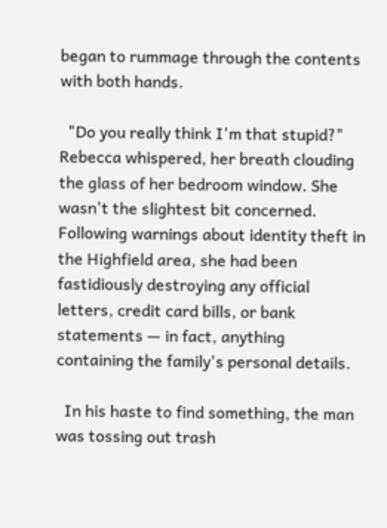began to rummage through the contents with both hands.

  "Do you really think I'm that stupid?" Rebecca whispered, her breath clouding the glass of her bedroom window. She wasn't the slightest bit concerned. Following warnings about identity theft in the Highfield area, she had been fastidiously destroying any official letters, credit card bills, or bank statements — in fact, anything containing the family's personal details.

  In his haste to find something, the man was tossing out trash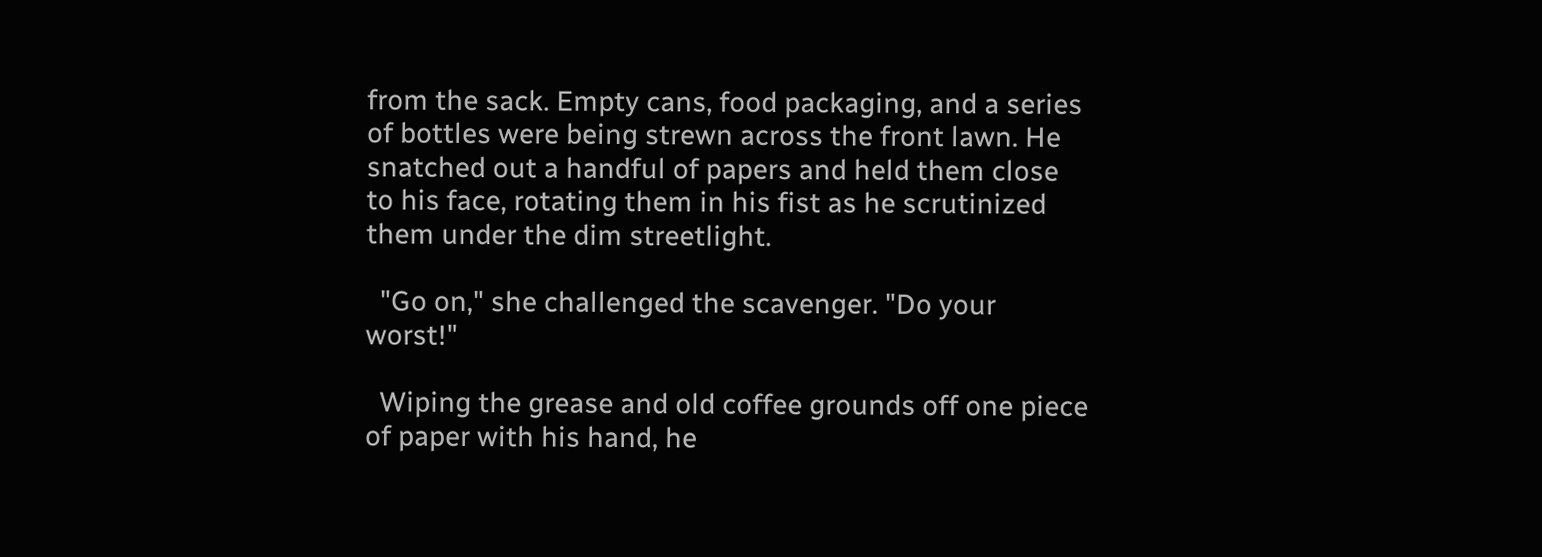from the sack. Empty cans, food packaging, and a series of bottles were being strewn across the front lawn. He snatched out a handful of papers and held them close to his face, rotating them in his fist as he scrutinized them under the dim streetlight.

  "Go on," she challenged the scavenger. "Do your worst!"

  Wiping the grease and old coffee grounds off one piece of paper with his hand, he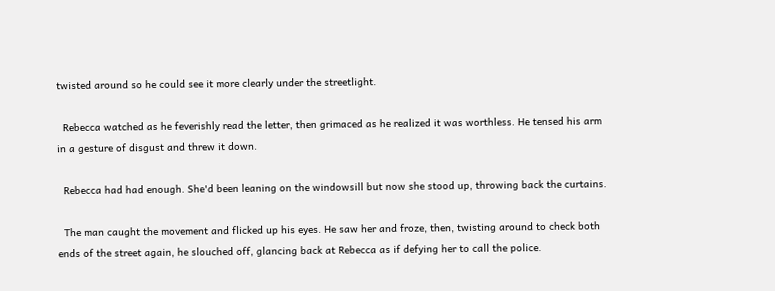twisted around so he could see it more clearly under the streetlight.

  Rebecca watched as he feverishly read the letter, then grimaced as he realized it was worthless. He tensed his arm in a gesture of disgust and threw it down.

  Rebecca had had enough. She'd been leaning on the windowsill but now she stood up, throwing back the curtains.

  The man caught the movement and flicked up his eyes. He saw her and froze, then, twisting around to check both ends of the street again, he slouched off, glancing back at Rebecca as if defying her to call the police.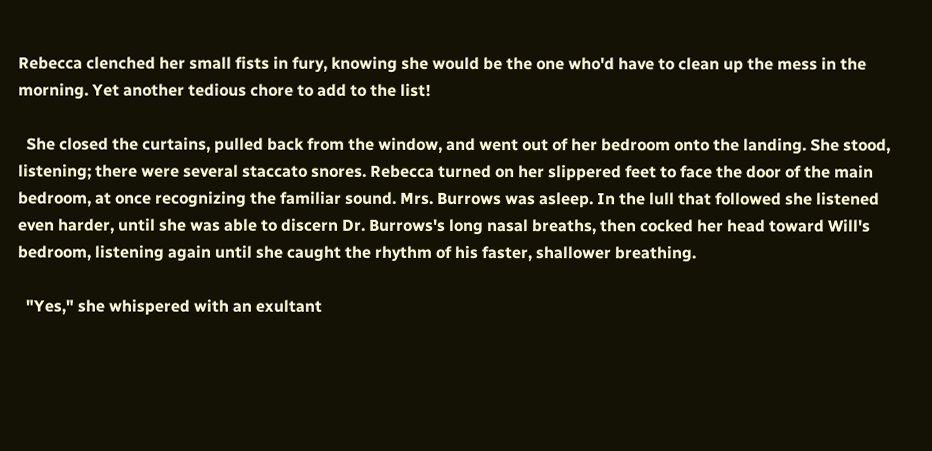Rebecca clenched her small fists in fury, knowing she would be the one who'd have to clean up the mess in the morning. Yet another tedious chore to add to the list!

  She closed the curtains, pulled back from the window, and went out of her bedroom onto the landing. She stood, listening; there were several staccato snores. Rebecca turned on her slippered feet to face the door of the main bedroom, at once recognizing the familiar sound. Mrs. Burrows was asleep. In the lull that followed she listened even harder, until she was able to discern Dr. Burrows's long nasal breaths, then cocked her head toward Will's bedroom, listening again until she caught the rhythm of his faster, shallower breathing.

  "Yes," she whispered with an exultant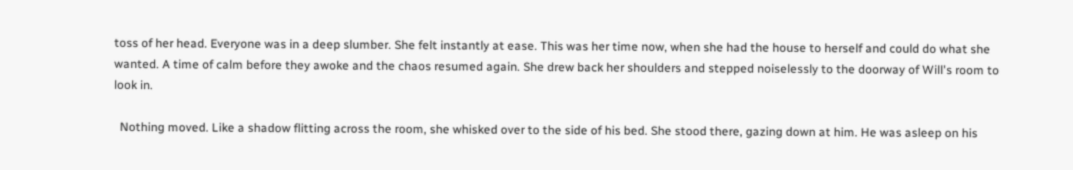toss of her head. Everyone was in a deep slumber. She felt instantly at ease. This was her time now, when she had the house to herself and could do what she wanted. A time of calm before they awoke and the chaos resumed again. She drew back her shoulders and stepped noiselessly to the doorway of Will's room to look in.

  Nothing moved. Like a shadow flitting across the room, she whisked over to the side of his bed. She stood there, gazing down at him. He was asleep on his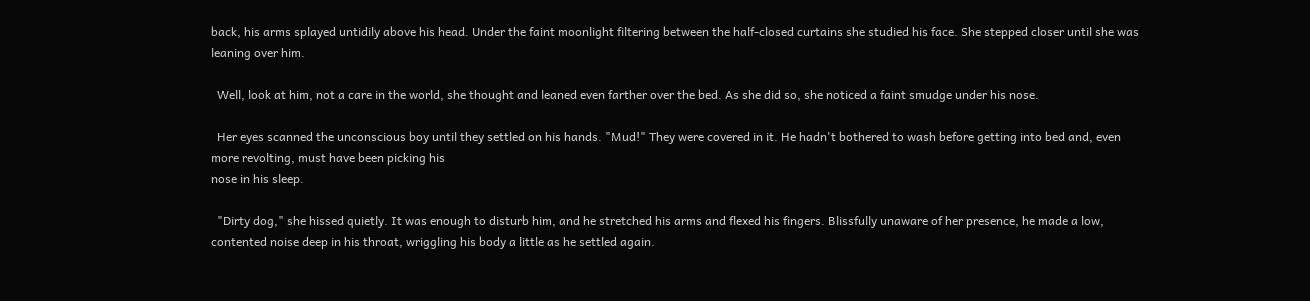back, his arms splayed untidily above his head. Under the faint moonlight filtering between the half-closed curtains she studied his face. She stepped closer until she was leaning over him.

  Well, look at him, not a care in the world, she thought and leaned even farther over the bed. As she did so, she noticed a faint smudge under his nose.

  Her eyes scanned the unconscious boy until they settled on his hands. "Mud!" They were covered in it. He hadn't bothered to wash before getting into bed and, even more revolting, must have been picking his
nose in his sleep.

  "Dirty dog," she hissed quietly. It was enough to disturb him, and he stretched his arms and flexed his fingers. Blissfully unaware of her presence, he made a low, contented noise deep in his throat, wriggling his body a little as he settled again.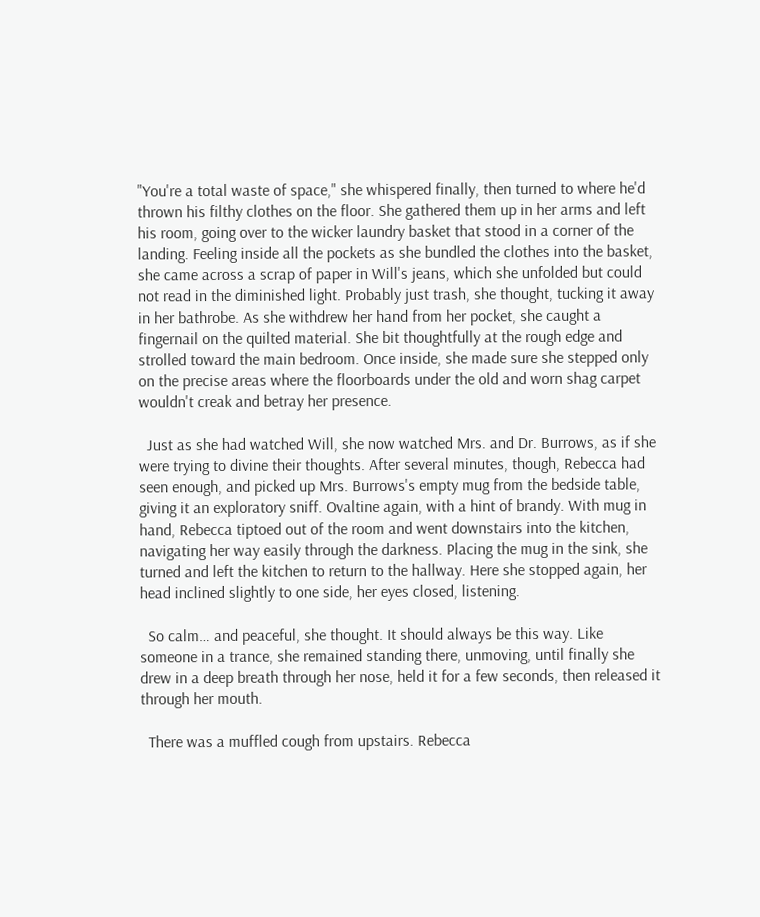"You're a total waste of space," she whispered finally, then turned to where he'd thrown his filthy clothes on the floor. She gathered them up in her arms and left his room, going over to the wicker laundry basket that stood in a corner of the landing. Feeling inside all the pockets as she bundled the clothes into the basket, she came across a scrap of paper in Will's jeans, which she unfolded but could not read in the diminished light. Probably just trash, she thought, tucking it away in her bathrobe. As she withdrew her hand from her pocket, she caught a fingernail on the quilted material. She bit thoughtfully at the rough edge and strolled toward the main bedroom. Once inside, she made sure she stepped only on the precise areas where the floorboards under the old and worn shag carpet wouldn't creak and betray her presence.

  Just as she had watched Will, she now watched Mrs. and Dr. Burrows, as if she were trying to divine their thoughts. After several minutes, though, Rebecca had seen enough, and picked up Mrs. Burrows's empty mug from the bedside table, giving it an exploratory sniff. Ovaltine again, with a hint of brandy. With mug in hand, Rebecca tiptoed out of the room and went downstairs into the kitchen, navigating her way easily through the darkness. Placing the mug in the sink, she turned and left the kitchen to return to the hallway. Here she stopped again, her head inclined slightly to one side, her eyes closed, listening.

  So calm… and peaceful, she thought. It should always be this way. Like someone in a trance, she remained standing there, unmoving, until finally she drew in a deep breath through her nose, held it for a few seconds, then released it through her mouth.

  There was a muffled cough from upstairs. Rebecca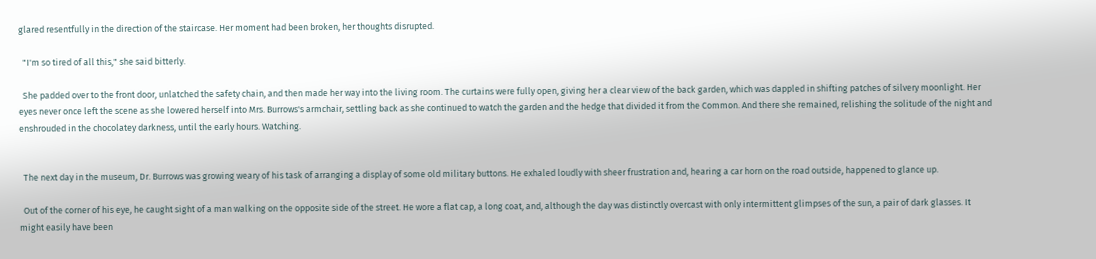glared resentfully in the direction of the staircase. Her moment had been broken, her thoughts disrupted.

  "I'm so tired of all this," she said bitterly.

  She padded over to the front door, unlatched the safety chain, and then made her way into the living room. The curtains were fully open, giving her a clear view of the back garden, which was dappled in shifting patches of silvery moonlight. Her eyes never once left the scene as she lowered herself into Mrs. Burrows's armchair, settling back as she continued to watch the garden and the hedge that divided it from the Common. And there she remained, relishing the solitude of the night and enshrouded in the chocolatey darkness, until the early hours. Watching.


  The next day in the museum, Dr. Burrows was growing weary of his task of arranging a display of some old military buttons. He exhaled loudly with sheer frustration and, hearing a car horn on the road outside, happened to glance up.

  Out of the corner of his eye, he caught sight of a man walking on the opposite side of the street. He wore a flat cap, a long coat, and, although the day was distinctly overcast with only intermittent glimpses of the sun, a pair of dark glasses. It might easily have been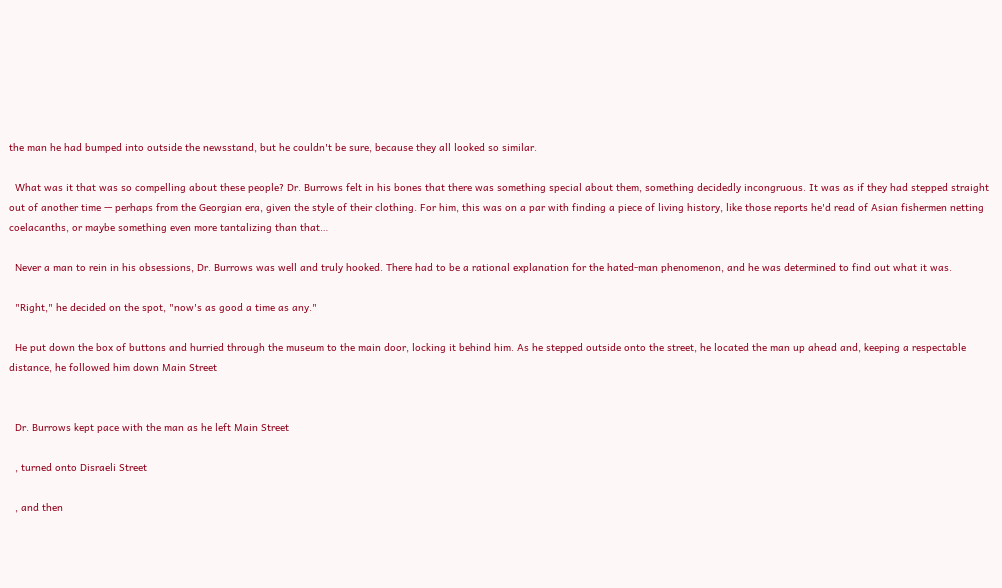the man he had bumped into outside the newsstand, but he couldn't be sure, because they all looked so similar.

  What was it that was so compelling about these people? Dr. Burrows felt in his bones that there was something special about them, something decidedly incongruous. It was as if they had stepped straight out of another time — perhaps from the Georgian era, given the style of their clothing. For him, this was on a par with finding a piece of living history, like those reports he'd read of Asian fishermen netting coelacanths, or maybe something even more tantalizing than that…

  Never a man to rein in his obsessions, Dr. Burrows was well and truly hooked. There had to be a rational explanation for the hated-man phenomenon, and he was determined to find out what it was.

  "Right," he decided on the spot, "now's as good a time as any."

  He put down the box of buttons and hurried through the museum to the main door, locking it behind him. As he stepped outside onto the street, he located the man up ahead and, keeping a respectable distance, he followed him down Main Street


  Dr. Burrows kept pace with the man as he left Main Street

  , turned onto Disraeli Street

  , and then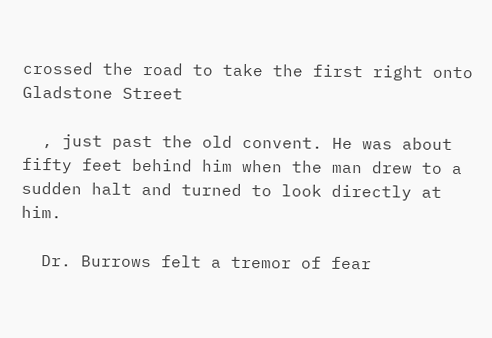crossed the road to take the first right onto Gladstone Street

  , just past the old convent. He was about fifty feet behind him when the man drew to a sudden halt and turned to look directly at him.

  Dr. Burrows felt a tremor of fear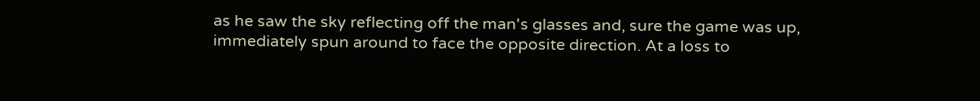as he saw the sky reflecting off the man's glasses and, sure the game was up, immediately spun around to face the opposite direction. At a loss to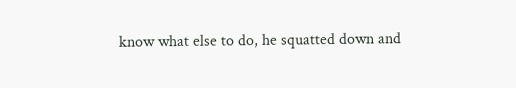know what else to do, he squatted down and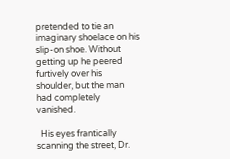pretended to tie an imaginary shoelace on his slip-on shoe. Without getting up he peered furtively over his shoulder, but the man had completely vanished.

  His eyes frantically scanning the street, Dr.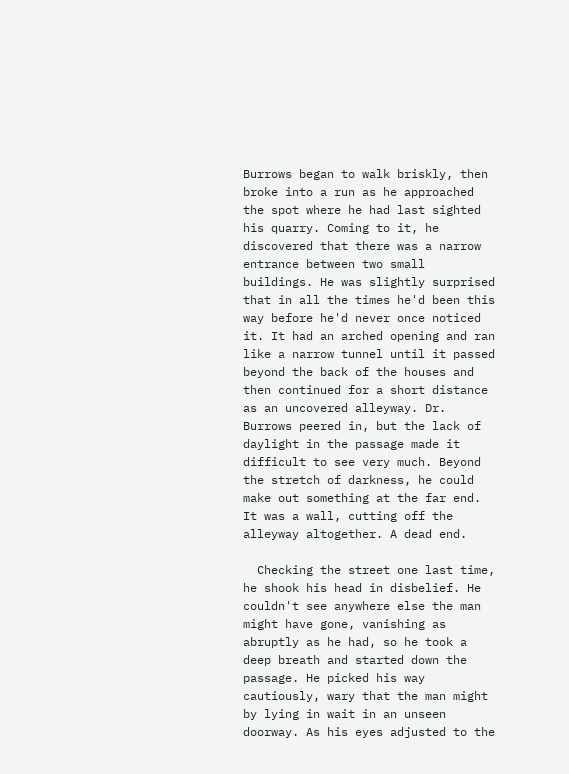Burrows began to walk briskly, then broke into a run as he approached the spot where he had last sighted his quarry. Coming to it, he discovered that there was a narrow entrance between two small buildings. He was slightly surprised that in all the times he'd been this way before he'd never once noticed it. It had an arched opening and ran like a narrow tunnel until it passed beyond the back of the houses and then continued for a short distance as an uncovered alleyway. Dr. Burrows peered in, but the lack of daylight in the passage made it difficult to see very much. Beyond the stretch of darkness, he could make out something at the far end. It was a wall, cutting off the alleyway altogether. A dead end.

  Checking the street one last time, he shook his head in disbelief. He couldn't see anywhere else the man might have gone, vanishing as abruptly as he had, so he took a deep breath and started down the passage. He picked his way cautiously, wary that the man might by lying in wait in an unseen doorway. As his eyes adjusted to the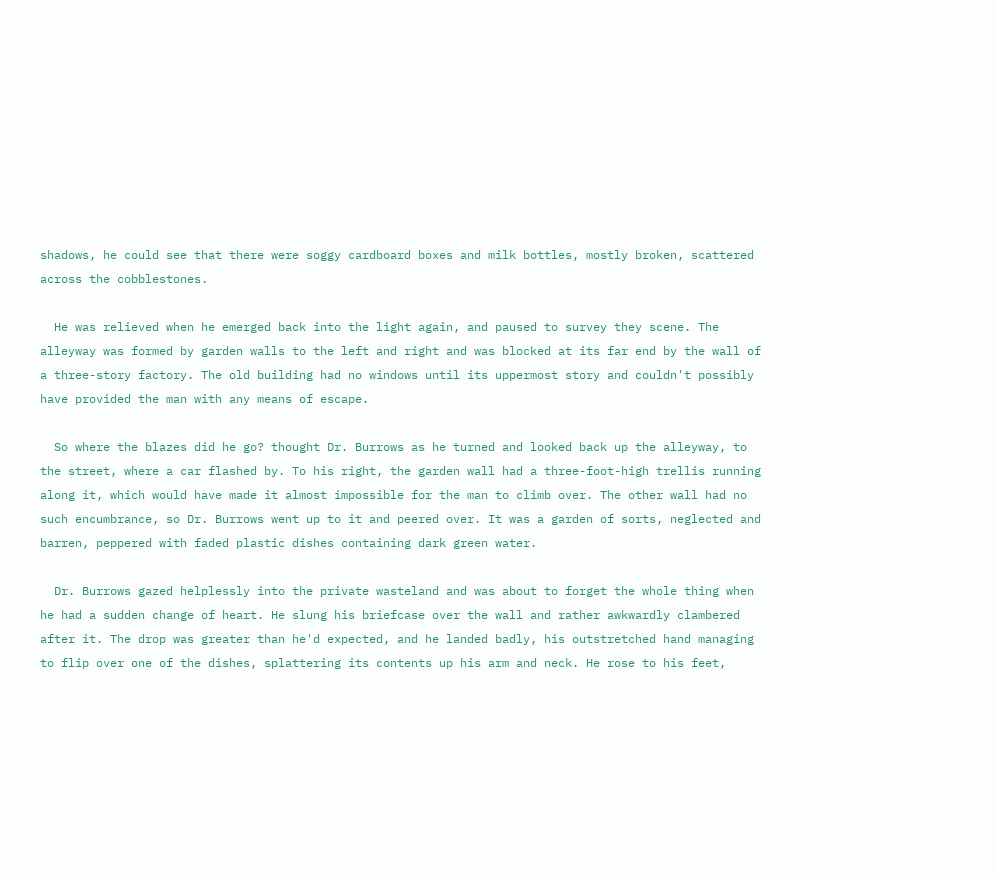shadows, he could see that there were soggy cardboard boxes and milk bottles, mostly broken, scattered across the cobblestones.

  He was relieved when he emerged back into the light again, and paused to survey they scene. The alleyway was formed by garden walls to the left and right and was blocked at its far end by the wall of a three-story factory. The old building had no windows until its uppermost story and couldn't possibly have provided the man with any means of escape.

  So where the blazes did he go? thought Dr. Burrows as he turned and looked back up the alleyway, to the street, where a car flashed by. To his right, the garden wall had a three-foot-high trellis running along it, which would have made it almost impossible for the man to climb over. The other wall had no such encumbrance, so Dr. Burrows went up to it and peered over. It was a garden of sorts, neglected and barren, peppered with faded plastic dishes containing dark green water.

  Dr. Burrows gazed helplessly into the private wasteland and was about to forget the whole thing when he had a sudden change of heart. He slung his briefcase over the wall and rather awkwardly clambered after it. The drop was greater than he'd expected, and he landed badly, his outstretched hand managing to flip over one of the dishes, splattering its contents up his arm and neck. He rose to his feet,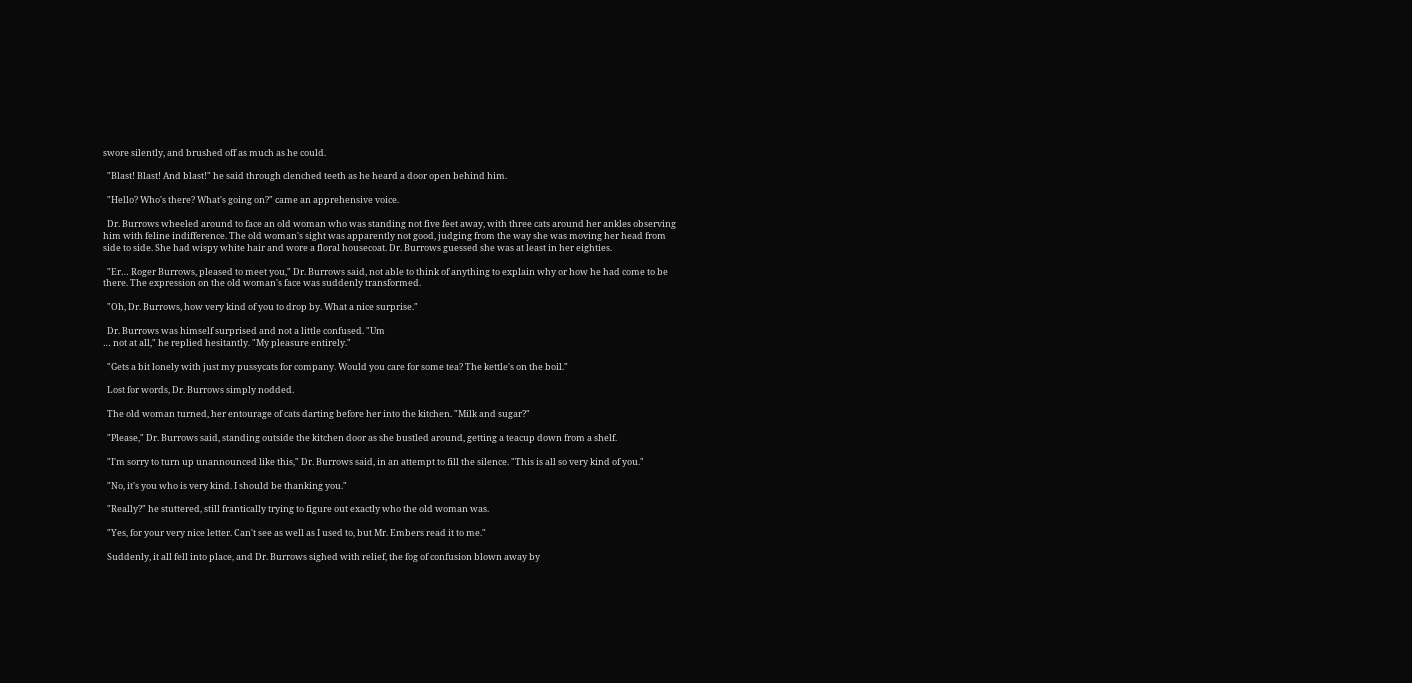swore silently, and brushed off as much as he could.

  "Blast! Blast! And blast!" he said through clenched teeth as he heard a door open behind him.

  "Hello? Who's there? What's going on?" came an apprehensive voice.

  Dr. Burrows wheeled around to face an old woman who was standing not five feet away, with three cats around her ankles observing him with feline indifference. The old woman's sight was apparently not good, judging from the way she was moving her head from side to side. She had wispy white hair and wore a floral housecoat. Dr. Burrows guessed she was at least in her eighties.

  "Er… Roger Burrows, pleased to meet you," Dr. Burrows said, not able to think of anything to explain why or how he had come to be there. The expression on the old woman's face was suddenly transformed.

  "Oh, Dr. Burrows, how very kind of you to drop by. What a nice surprise."

  Dr. Burrows was himself surprised and not a little confused. "Um
… not at all," he replied hesitantly. "My pleasure entirely."

  "Gets a bit lonely with just my pussycats for company. Would you care for some tea? The kettle's on the boil."

  Lost for words, Dr. Burrows simply nodded.

  The old woman turned, her entourage of cats darting before her into the kitchen. "Milk and sugar?"

  "Please," Dr. Burrows said, standing outside the kitchen door as she bustled around, getting a teacup down from a shelf.

  "I'm sorry to turn up unannounced like this," Dr. Burrows said, in an attempt to fill the silence. "This is all so very kind of you."

  "No, it's you who is very kind. I should be thanking you."

  "Really?" he stuttered, still frantically trying to figure out exactly who the old woman was.

  "Yes, for your very nice letter. Can't see as well as I used to, but Mr. Embers read it to me."

  Suddenly, it all fell into place, and Dr. Burrows sighed with relief, the fog of confusion blown away by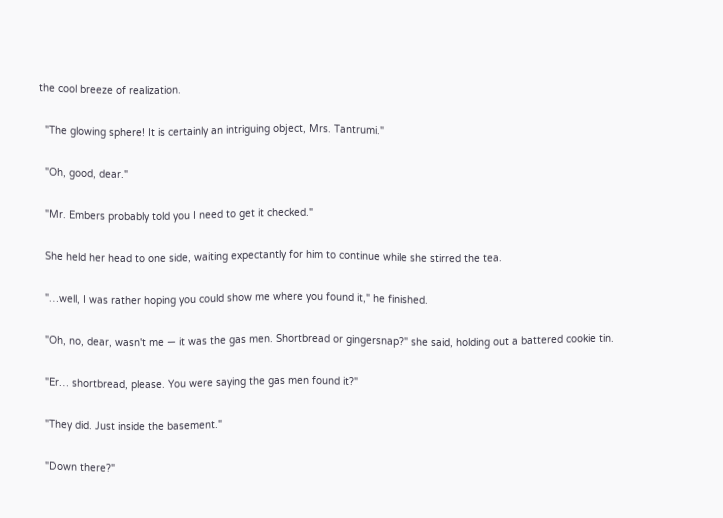the cool breeze of realization.

  "The glowing sphere! It is certainly an intriguing object, Mrs. Tantrumi."

  "Oh, good, dear."

  "Mr. Embers probably told you I need to get it checked."

  She held her head to one side, waiting expectantly for him to continue while she stirred the tea.

  "…well, I was rather hoping you could show me where you found it," he finished.

  "Oh, no, dear, wasn't me — it was the gas men. Shortbread or gingersnap?" she said, holding out a battered cookie tin.

  "Er… shortbread, please. You were saying the gas men found it?"

  "They did. Just inside the basement."

  "Down there?"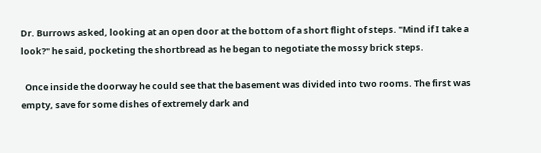Dr. Burrows asked, looking at an open door at the bottom of a short flight of steps. "Mind if I take a look?" he said, pocketing the shortbread as he began to negotiate the mossy brick steps.

  Once inside the doorway he could see that the basement was divided into two rooms. The first was empty, save for some dishes of extremely dark and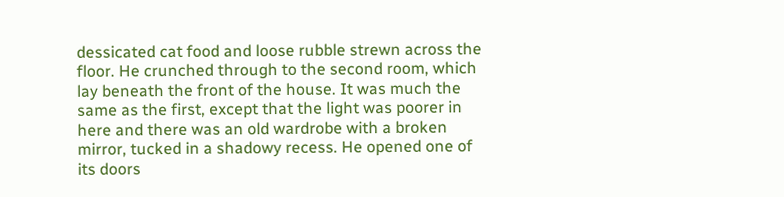dessicated cat food and loose rubble strewn across the floor. He crunched through to the second room, which lay beneath the front of the house. It was much the same as the first, except that the light was poorer in here and there was an old wardrobe with a broken mirror, tucked in a shadowy recess. He opened one of its doors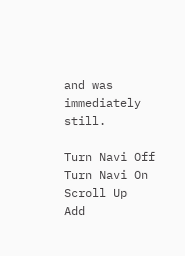and was immediately still.

Turn Navi Off
Turn Navi On
Scroll Up
Add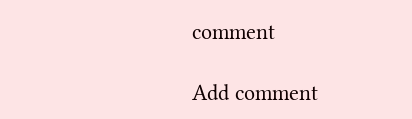comment

Add comment